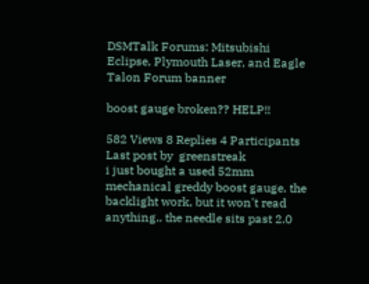DSMTalk Forums: Mitsubishi Eclipse, Plymouth Laser, and Eagle Talon Forum banner

boost gauge broken?? HELP!!

582 Views 8 Replies 4 Participants Last post by  greenstreak
i just bought a used 52mm mechanical greddy boost gauge. the backlight work, but it won't read anything.. the needle sits past 2.0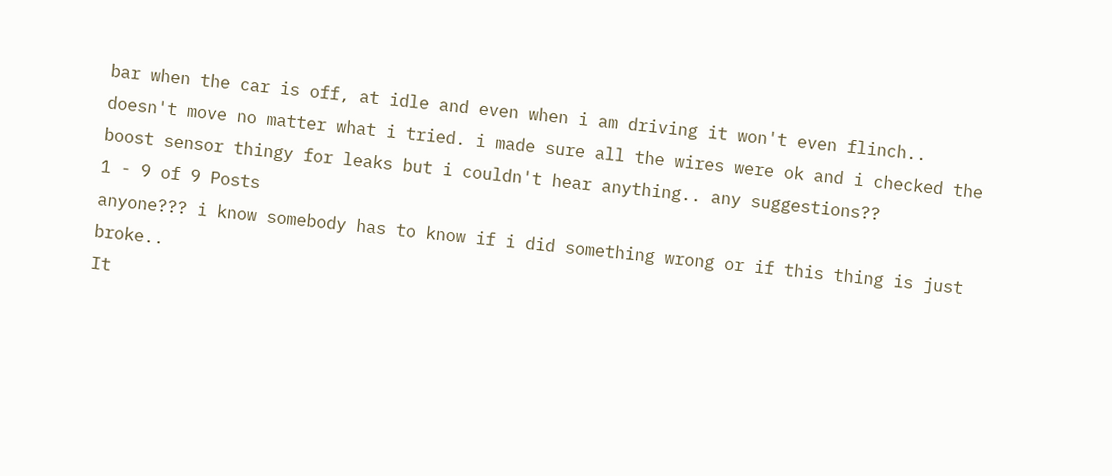bar when the car is off, at idle and even when i am driving it won't even flinch.. doesn't move no matter what i tried. i made sure all the wires were ok and i checked the boost sensor thingy for leaks but i couldn't hear anything.. any suggestions??
1 - 9 of 9 Posts
anyone??? i know somebody has to know if i did something wrong or if this thing is just broke..
It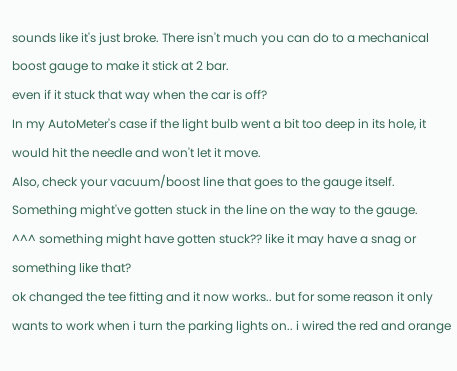sounds like it's just broke. There isn't much you can do to a mechanical boost gauge to make it stick at 2 bar.
even if it stuck that way when the car is off?
In my AutoMeter's case if the light bulb went a bit too deep in its hole, it would hit the needle and won't let it move.
Also, check your vacuum/boost line that goes to the gauge itself.
Something might've gotten stuck in the line on the way to the gauge.
^^^ something might have gotten stuck?? like it may have a snag or something like that?
ok changed the tee fitting and it now works.. but for some reason it only wants to work when i turn the parking lights on.. i wired the red and orange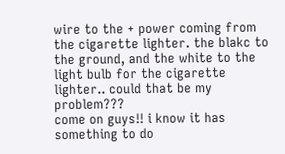wire to the + power coming from the cigarette lighter. the blakc to the ground, and the white to the light bulb for the cigarette lighter.. could that be my problem???
come on guys!! i know it has something to do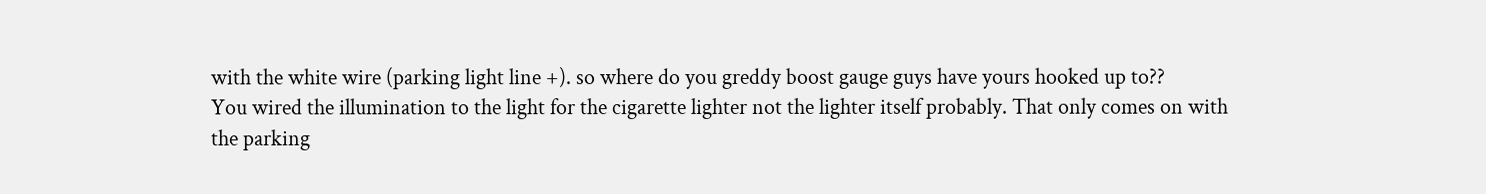with the white wire (parking light line +). so where do you greddy boost gauge guys have yours hooked up to??
You wired the illumination to the light for the cigarette lighter not the lighter itself probably. That only comes on with the parking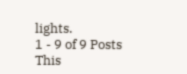lights.
1 - 9 of 9 Posts
This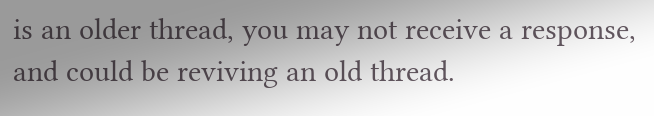is an older thread, you may not receive a response, and could be reviving an old thread.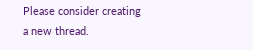Please consider creating a new thread.